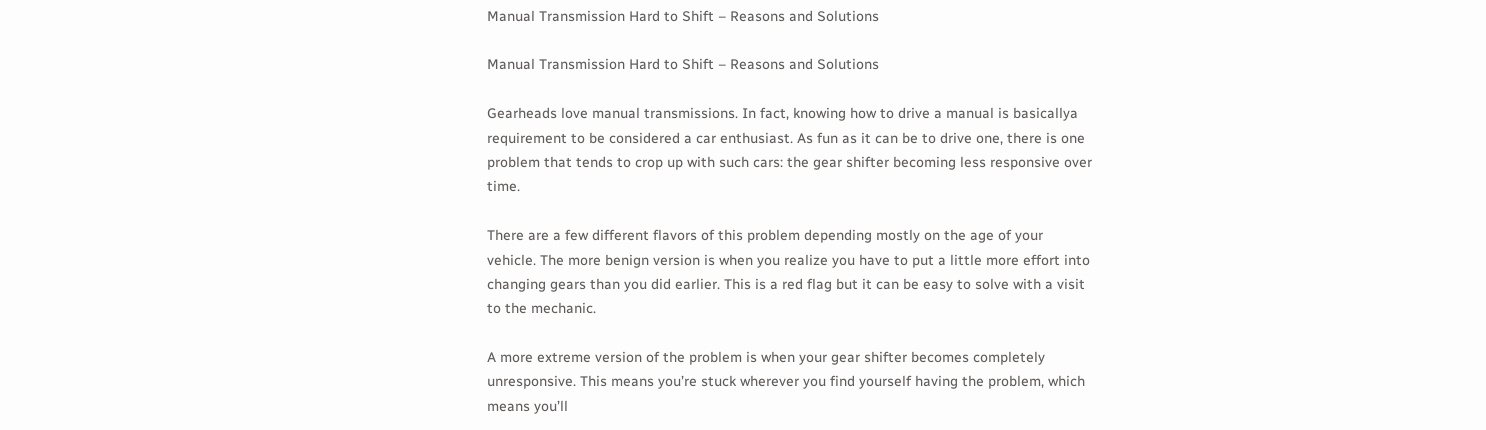Manual Transmission Hard to Shift – Reasons and Solutions

Manual Transmission Hard to Shift – Reasons and Solutions

Gearheads love manual transmissions. In fact, knowing how to drive a manual is basicallya requirement to be considered a car enthusiast. As fun as it can be to drive one, there is one problem that tends to crop up with such cars: the gear shifter becoming less responsive over time.

There are a few different flavors of this problem depending mostly on the age of your vehicle. The more benign version is when you realize you have to put a little more effort into changing gears than you did earlier. This is a red flag but it can be easy to solve with a visit to the mechanic.

A more extreme version of the problem is when your gear shifter becomes completely unresponsive. This means you’re stuck wherever you find yourself having the problem, which means you’ll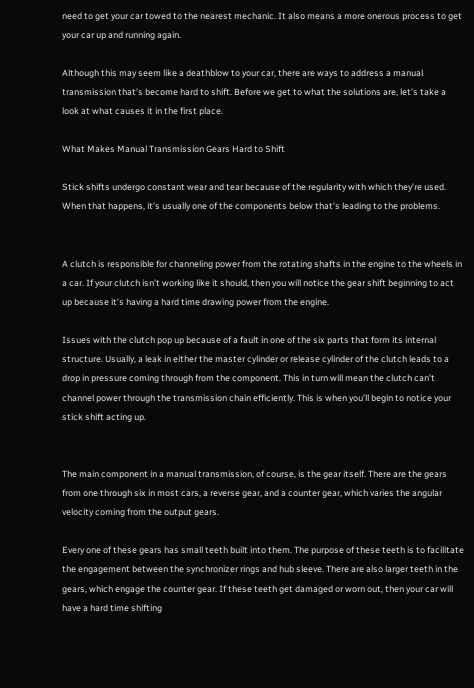need to get your car towed to the nearest mechanic. It also means a more onerous process to get your car up and running again.

Although this may seem like a deathblow to your car, there are ways to address a manual transmission that’s become hard to shift. Before we get to what the solutions are, let’s take a look at what causes it in the first place.

What Makes Manual Transmission Gears Hard to Shift

Stick shifts undergo constant wear and tear because of the regularity with which they’re used. When that happens, it’s usually one of the components below that’s leading to the problems.


A clutch is responsible for channeling power from the rotating shafts in the engine to the wheels in a car. If your clutch isn’t working like it should, then you will notice the gear shift beginning to act up because it’s having a hard time drawing power from the engine.

Issues with the clutch pop up because of a fault in one of the six parts that form its internal structure. Usually, a leak in either the master cylinder or release cylinder of the clutch leads to a drop in pressure coming through from the component. This in turn will mean the clutch can’t channel power through the transmission chain efficiently. This is when you’ll begin to notice your stick shift acting up.


The main component in a manual transmission, of course, is the gear itself. There are the gears from one through six in most cars, a reverse gear, and a counter gear, which varies the angular velocity coming from the output gears.

Every one of these gears has small teeth built into them. The purpose of these teeth is to facilitate the engagement between the synchronizer rings and hub sleeve. There are also larger teeth in the gears, which engage the counter gear. If these teeth get damaged or worn out, then your car will have a hard time shifting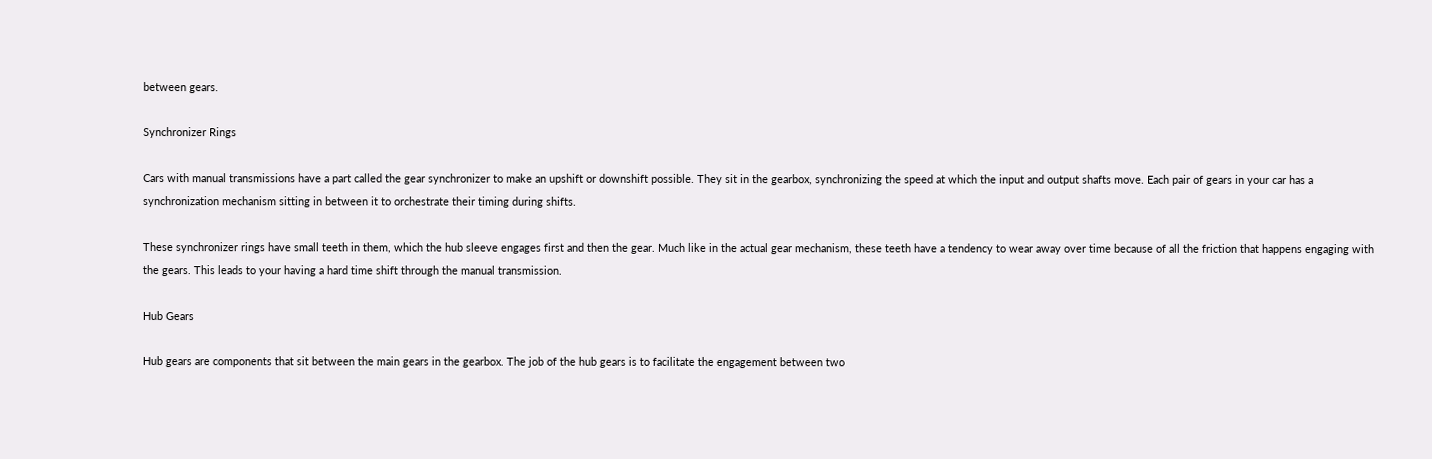between gears.

Synchronizer Rings

Cars with manual transmissions have a part called the gear synchronizer to make an upshift or downshift possible. They sit in the gearbox, synchronizing the speed at which the input and output shafts move. Each pair of gears in your car has a synchronization mechanism sitting in between it to orchestrate their timing during shifts.

These synchronizer rings have small teeth in them, which the hub sleeve engages first and then the gear. Much like in the actual gear mechanism, these teeth have a tendency to wear away over time because of all the friction that happens engaging with the gears. This leads to your having a hard time shift through the manual transmission.

Hub Gears

Hub gears are components that sit between the main gears in the gearbox. The job of the hub gears is to facilitate the engagement between two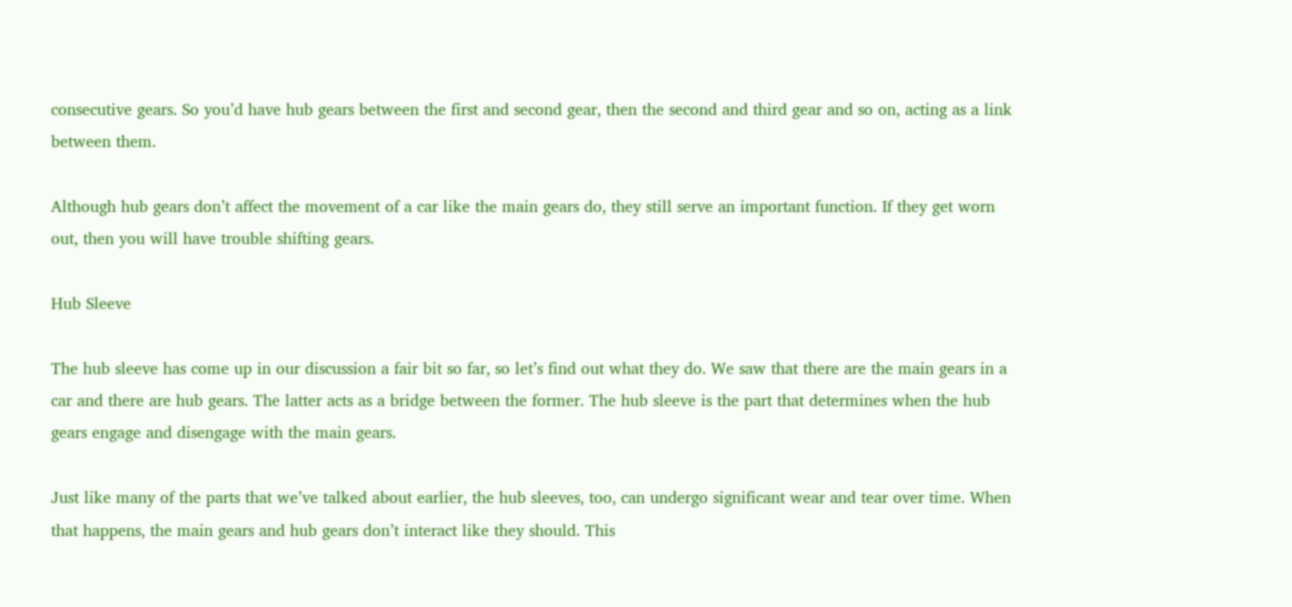consecutive gears. So you’d have hub gears between the first and second gear, then the second and third gear and so on, acting as a link between them.

Although hub gears don’t affect the movement of a car like the main gears do, they still serve an important function. If they get worn out, then you will have trouble shifting gears.

Hub Sleeve

The hub sleeve has come up in our discussion a fair bit so far, so let’s find out what they do. We saw that there are the main gears in a car and there are hub gears. The latter acts as a bridge between the former. The hub sleeve is the part that determines when the hub gears engage and disengage with the main gears.

Just like many of the parts that we’ve talked about earlier, the hub sleeves, too, can undergo significant wear and tear over time. When that happens, the main gears and hub gears don’t interact like they should. This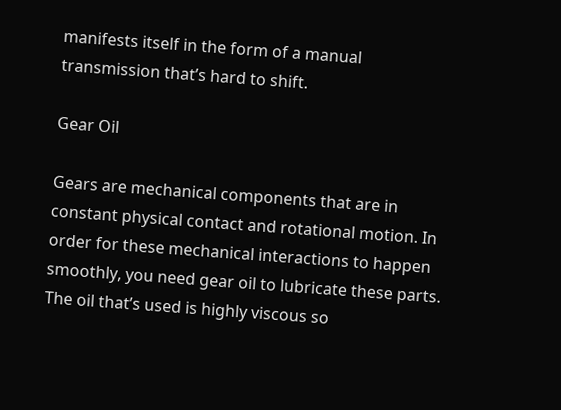manifests itself in the form of a manual transmission that’s hard to shift.

Gear Oil

Gears are mechanical components that are in constant physical contact and rotational motion. In order for these mechanical interactions to happen smoothly, you need gear oil to lubricate these parts. The oil that’s used is highly viscous so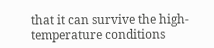that it can survive the high-temperature conditions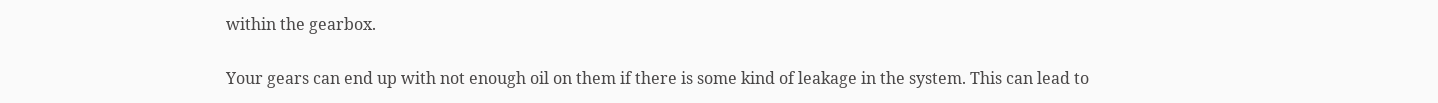within the gearbox.

Your gears can end up with not enough oil on them if there is some kind of leakage in the system. This can lead to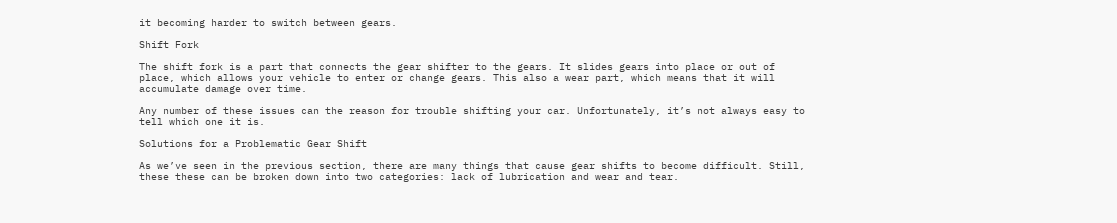it becoming harder to switch between gears.

Shift Fork

The shift fork is a part that connects the gear shifter to the gears. It slides gears into place or out of place, which allows your vehicle to enter or change gears. This also a wear part, which means that it will accumulate damage over time.

Any number of these issues can the reason for trouble shifting your car. Unfortunately, it’s not always easy to tell which one it is.

Solutions for a Problematic Gear Shift

As we’ve seen in the previous section, there are many things that cause gear shifts to become difficult. Still, these these can be broken down into two categories: lack of lubrication and wear and tear.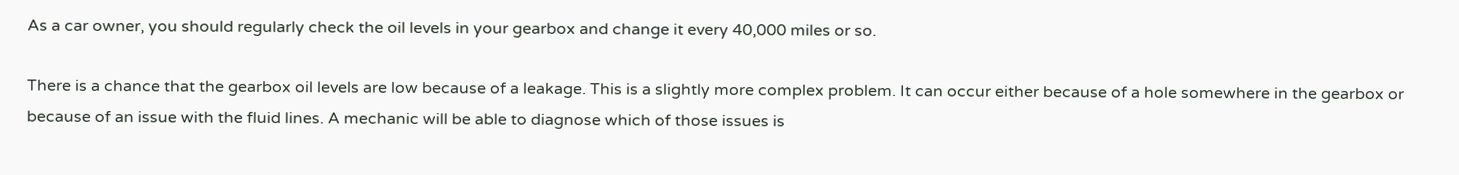As a car owner, you should regularly check the oil levels in your gearbox and change it every 40,000 miles or so.

There is a chance that the gearbox oil levels are low because of a leakage. This is a slightly more complex problem. It can occur either because of a hole somewhere in the gearbox or because of an issue with the fluid lines. A mechanic will be able to diagnose which of those issues is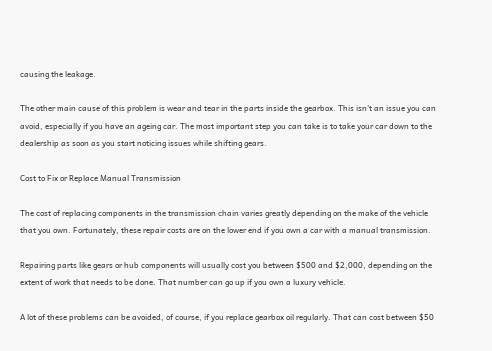causing the leakage.

The other main cause of this problem is wear and tear in the parts inside the gearbox. This isn’t an issue you can avoid, especially if you have an ageing car. The most important step you can take is to take your car down to the dealership as soon as you start noticing issues while shifting gears.

Cost to Fix or Replace Manual Transmission

The cost of replacing components in the transmission chain varies greatly depending on the make of the vehicle that you own. Fortunately, these repair costs are on the lower end if you own a car with a manual transmission.

Repairing parts like gears or hub components will usually cost you between $500 and $2,000, depending on the extent of work that needs to be done. That number can go up if you own a luxury vehicle.

A lot of these problems can be avoided, of course, if you replace gearbox oil regularly. That can cost between $50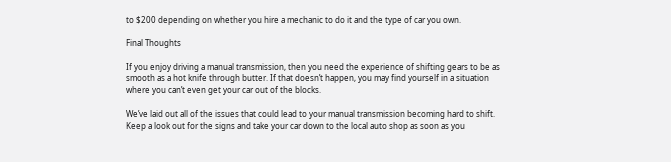to $200 depending on whether you hire a mechanic to do it and the type of car you own.

Final Thoughts

If you enjoy driving a manual transmission, then you need the experience of shifting gears to be as smooth as a hot knife through butter. If that doesn’t happen, you may find yourself in a situation where you can’t even get your car out of the blocks.

We’ve laid out all of the issues that could lead to your manual transmission becoming hard to shift. Keep a look out for the signs and take your car down to the local auto shop as soon as you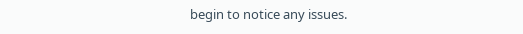begin to notice any issues.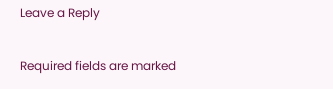Leave a Reply

Required fields are marked